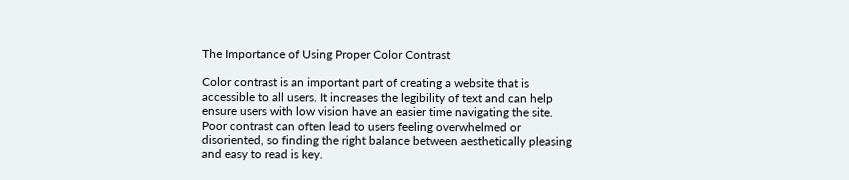The Importance of Using Proper Color Contrast

Color contrast is an important part of creating a website that is accessible to all users. It increases the legibility of text and can help ensure users with low vision have an easier time navigating the site. Poor contrast can often lead to users feeling overwhelmed or disoriented, so finding the right balance between aesthetically pleasing and easy to read is key.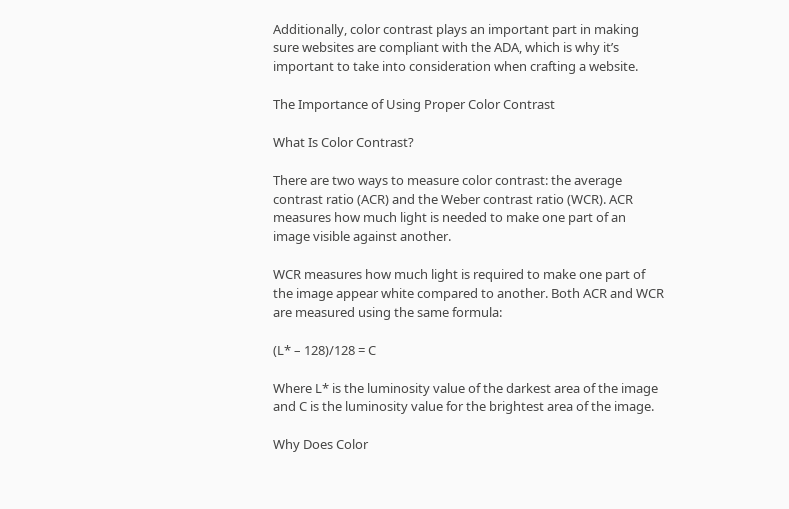Additionally, color contrast plays an important part in making sure websites are compliant with the ADA, which is why it’s important to take into consideration when crafting a website.

The Importance of Using Proper Color Contrast

What Is Color Contrast?

There are two ways to measure color contrast: the average contrast ratio (ACR) and the Weber contrast ratio (WCR). ACR measures how much light is needed to make one part of an image visible against another.

WCR measures how much light is required to make one part of the image appear white compared to another. Both ACR and WCR are measured using the same formula:

(L* – 128)/128 = C

Where L* is the luminosity value of the darkest area of the image and C is the luminosity value for the brightest area of the image.

Why Does Color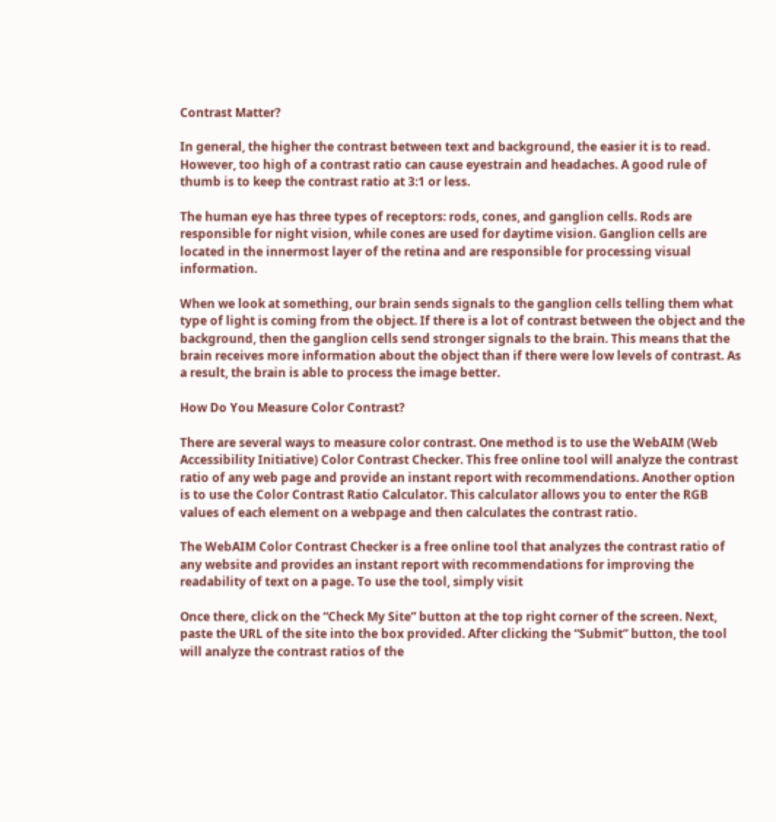Contrast Matter?

In general, the higher the contrast between text and background, the easier it is to read. However, too high of a contrast ratio can cause eyestrain and headaches. A good rule of thumb is to keep the contrast ratio at 3:1 or less.

The human eye has three types of receptors: rods, cones, and ganglion cells. Rods are responsible for night vision, while cones are used for daytime vision. Ganglion cells are located in the innermost layer of the retina and are responsible for processing visual information.

When we look at something, our brain sends signals to the ganglion cells telling them what type of light is coming from the object. If there is a lot of contrast between the object and the background, then the ganglion cells send stronger signals to the brain. This means that the brain receives more information about the object than if there were low levels of contrast. As a result, the brain is able to process the image better.

How Do You Measure Color Contrast?

There are several ways to measure color contrast. One method is to use the WebAIM (Web Accessibility Initiative) Color Contrast Checker. This free online tool will analyze the contrast ratio of any web page and provide an instant report with recommendations. Another option is to use the Color Contrast Ratio Calculator. This calculator allows you to enter the RGB values of each element on a webpage and then calculates the contrast ratio.

The WebAIM Color Contrast Checker is a free online tool that analyzes the contrast ratio of any website and provides an instant report with recommendations for improving the readability of text on a page. To use the tool, simply visit

Once there, click on the “Check My Site” button at the top right corner of the screen. Next, paste the URL of the site into the box provided. After clicking the “Submit” button, the tool will analyze the contrast ratios of the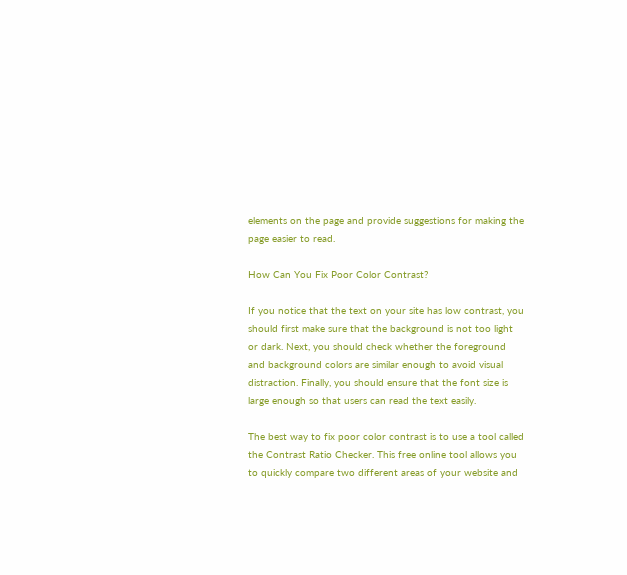elements on the page and provide suggestions for making the page easier to read.

How Can You Fix Poor Color Contrast?

If you notice that the text on your site has low contrast, you should first make sure that the background is not too light or dark. Next, you should check whether the foreground and background colors are similar enough to avoid visual distraction. Finally, you should ensure that the font size is large enough so that users can read the text easily.

The best way to fix poor color contrast is to use a tool called the Contrast Ratio Checker. This free online tool allows you to quickly compare two different areas of your website and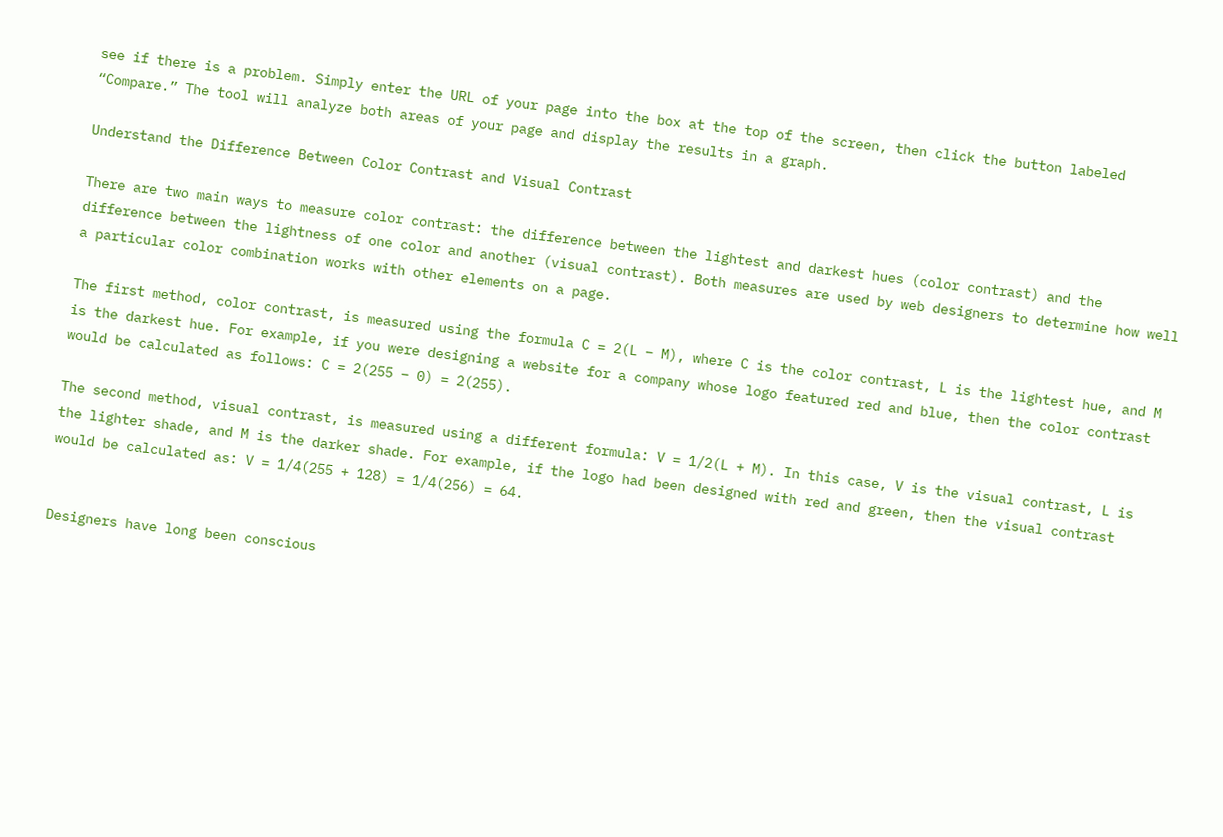see if there is a problem. Simply enter the URL of your page into the box at the top of the screen, then click the button labeled “Compare.” The tool will analyze both areas of your page and display the results in a graph.

Understand the Difference Between Color Contrast and Visual Contrast

There are two main ways to measure color contrast: the difference between the lightest and darkest hues (color contrast) and the difference between the lightness of one color and another (visual contrast). Both measures are used by web designers to determine how well a particular color combination works with other elements on a page.

The first method, color contrast, is measured using the formula C = 2(L − M), where C is the color contrast, L is the lightest hue, and M is the darkest hue. For example, if you were designing a website for a company whose logo featured red and blue, then the color contrast would be calculated as follows: C = 2(255 – 0) = 2(255).

The second method, visual contrast, is measured using a different formula: V = 1/2(L + M). In this case, V is the visual contrast, L is the lighter shade, and M is the darker shade. For example, if the logo had been designed with red and green, then the visual contrast would be calculated as: V = 1/4(255 + 128) = 1/4(256) = 64.


Designers have long been conscious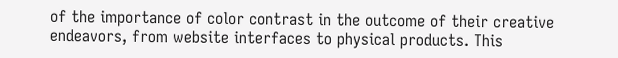of the importance of color contrast in the outcome of their creative endeavors, from website interfaces to physical products. This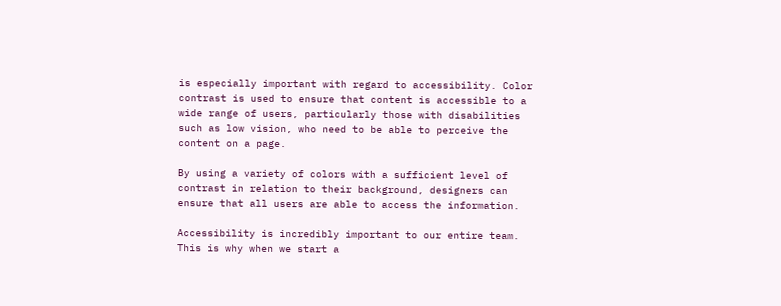is especially important with regard to accessibility. Color contrast is used to ensure that content is accessible to a wide range of users, particularly those with disabilities such as low vision, who need to be able to perceive the content on a page.

By using a variety of colors with a sufficient level of contrast in relation to their background, designers can ensure that all users are able to access the information.

Accessibility is incredibly important to our entire team. This is why when we start a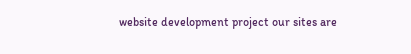website development project our sites are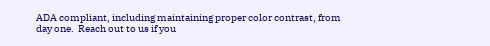ADA compliant, including maintaining proper color contrast, from day one.  Reach out to us if you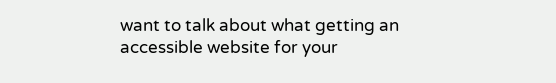want to talk about what getting an accessible website for your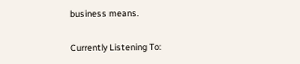business means.

Currently Listening To: